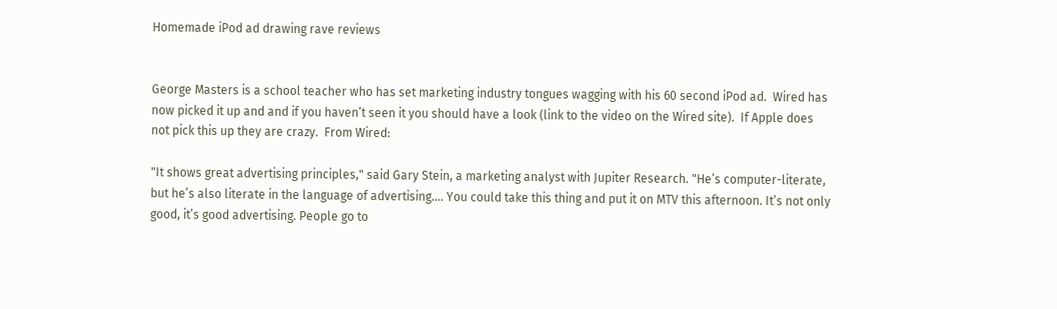Homemade iPod ad drawing rave reviews


George Masters is a school teacher who has set marketing industry tongues wagging with his 60 second iPod ad.  Wired has now picked it up and and if you haven’t seen it you should have a look (link to the video on the Wired site).  If Apple does not pick this up they are crazy.  From Wired:

"It shows great advertising principles," said Gary Stein, a marketing analyst with Jupiter Research. "He’s computer-literate, but he’s also literate in the language of advertising…. You could take this thing and put it on MTV this afternoon. It’s not only good, it’s good advertising. People go to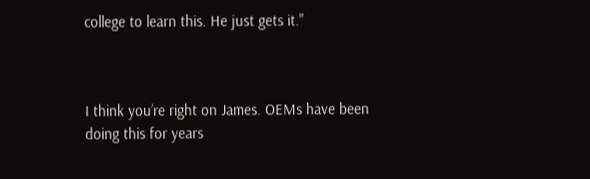college to learn this. He just gets it."



I think you’re right on James. OEMs have been doing this for years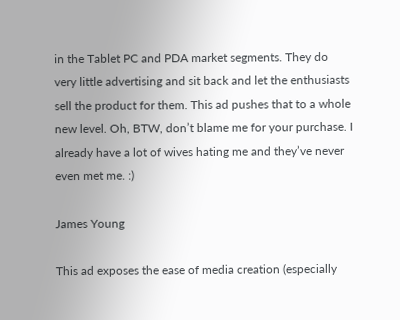in the Tablet PC and PDA market segments. They do very little advertising and sit back and let the enthusiasts sell the product for them. This ad pushes that to a whole new level. Oh, BTW, don’t blame me for your purchase. I already have a lot of wives hating me and they’ve never even met me. :)

James Young

This ad exposes the ease of media creation (especially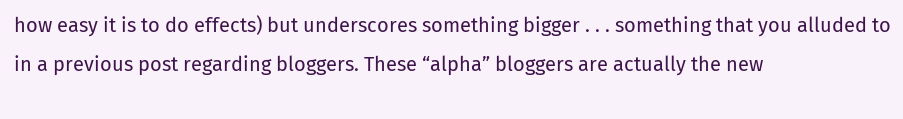how easy it is to do effects) but underscores something bigger . . . something that you alluded to in a previous post regarding bloggers. These “alpha” bloggers are actually the new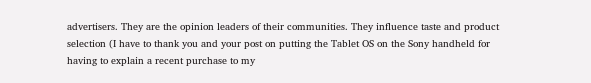advertisers. They are the opinion leaders of their communities. They influence taste and product selection (I have to thank you and your post on putting the Tablet OS on the Sony handheld for having to explain a recent purchase to my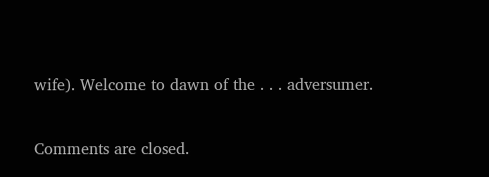wife). Welcome to dawn of the . . . adversumer.

Comments are closed.